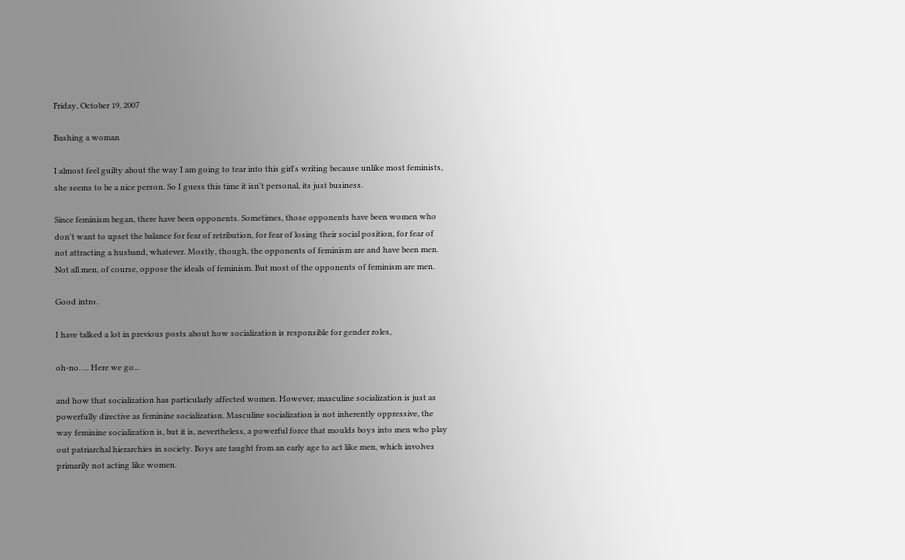Friday, October 19, 2007

Bashing a woman

I almost feel guilty about the way I am going to tear into this girl's writing because unlike most feminists, she seems to be a nice person. So I guess this time it isn't personal, its just business.

Since feminism began, there have been opponents. Sometimes, those opponents have been women who don't want to upset the balance for fear of retribution, for fear of losing their social position, for fear of not attracting a husband, whatever. Mostly, though, the opponents of feminism are and have been men. Not all men, of course, oppose the ideals of feminism. But most of the opponents of feminism are men.

Good intro.

I have talked a lot in previous posts about how socialization is responsible for gender roles,

oh-no. ... Here we go...

and how that socialization has particularly affected women. However, masculine socialization is just as powerfully directive as feminine socialization. Masculine socialization is not inherently oppressive, the way feminine socialization is, but it is, nevertheless, a powerful force that moulds boys into men who play out patriarchal hierarchies in society. Boys are taught from an early age to act like men, which involves primarily not acting like women.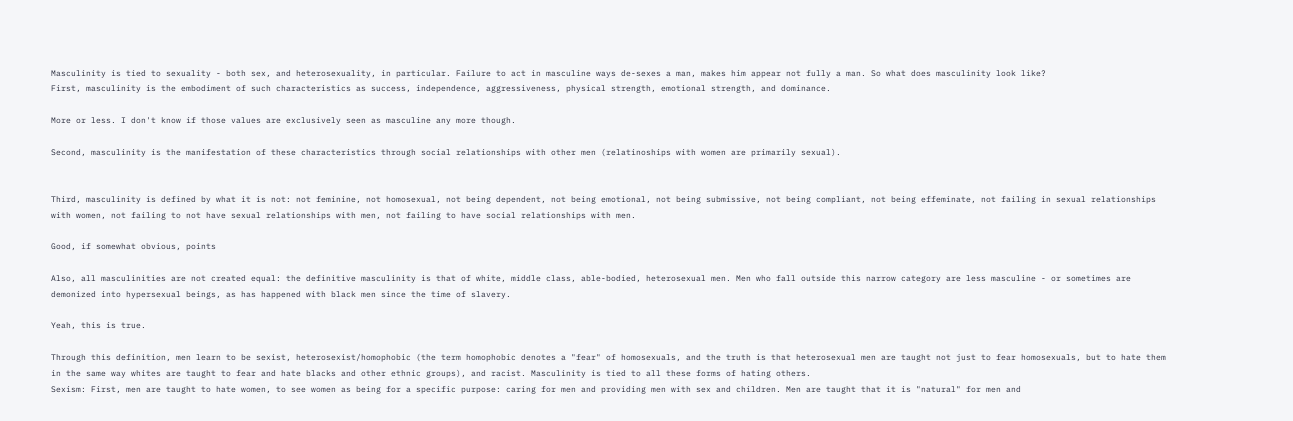Masculinity is tied to sexuality - both sex, and heterosexuality, in particular. Failure to act in masculine ways de-sexes a man, makes him appear not fully a man. So what does masculinity look like?
First, masculinity is the embodiment of such characteristics as success, independence, aggressiveness, physical strength, emotional strength, and dominance.

More or less. I don't know if those values are exclusively seen as masculine any more though.

Second, masculinity is the manifestation of these characteristics through social relationships with other men (relatinoships with women are primarily sexual).


Third, masculinity is defined by what it is not: not feminine, not homosexual, not being dependent, not being emotional, not being submissive, not being compliant, not being effeminate, not failing in sexual relationships with women, not failing to not have sexual relationships with men, not failing to have social relationships with men.

Good, if somewhat obvious, points

Also, all masculinities are not created equal: the definitive masculinity is that of white, middle class, able-bodied, heterosexual men. Men who fall outside this narrow category are less masculine - or sometimes are demonized into hypersexual beings, as has happened with black men since the time of slavery.

Yeah, this is true.

Through this definition, men learn to be sexist, heterosexist/homophobic (the term homophobic denotes a "fear" of homosexuals, and the truth is that heterosexual men are taught not just to fear homosexuals, but to hate them in the same way whites are taught to fear and hate blacks and other ethnic groups), and racist. Masculinity is tied to all these forms of hating others.
Sexism: First, men are taught to hate women, to see women as being for a specific purpose: caring for men and providing men with sex and children. Men are taught that it is "natural" for men and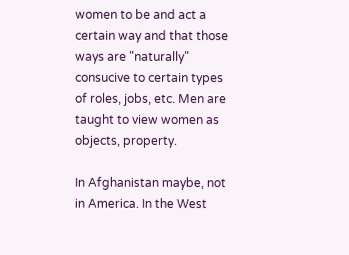women to be and act a certain way and that those ways are "naturally" consucive to certain types of roles, jobs, etc. Men are taught to view women as objects, property.

In Afghanistan maybe, not in America. In the West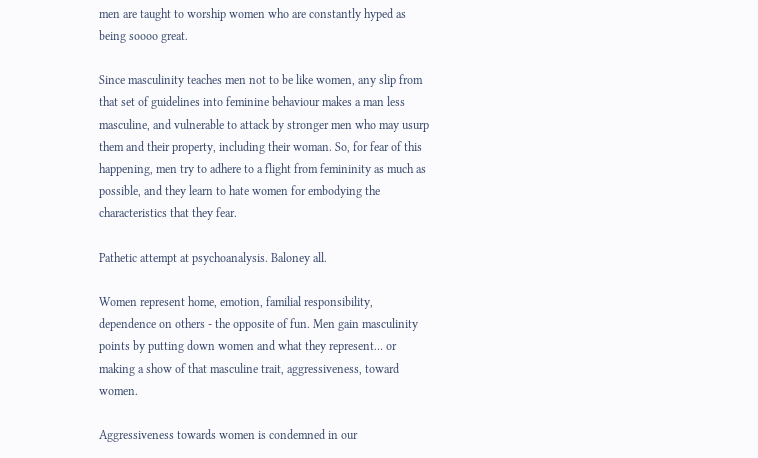men are taught to worship women who are constantly hyped as being soooo great.

Since masculinity teaches men not to be like women, any slip from that set of guidelines into feminine behaviour makes a man less masculine, and vulnerable to attack by stronger men who may usurp them and their property, including their woman. So, for fear of this happening, men try to adhere to a flight from femininity as much as possible, and they learn to hate women for embodying the characteristics that they fear.

Pathetic attempt at psychoanalysis. Baloney all.

Women represent home, emotion, familial responsibility, dependence on others - the opposite of fun. Men gain masculinity points by putting down women and what they represent… or making a show of that masculine trait, aggressiveness, toward women.

Aggressiveness towards women is condemned in our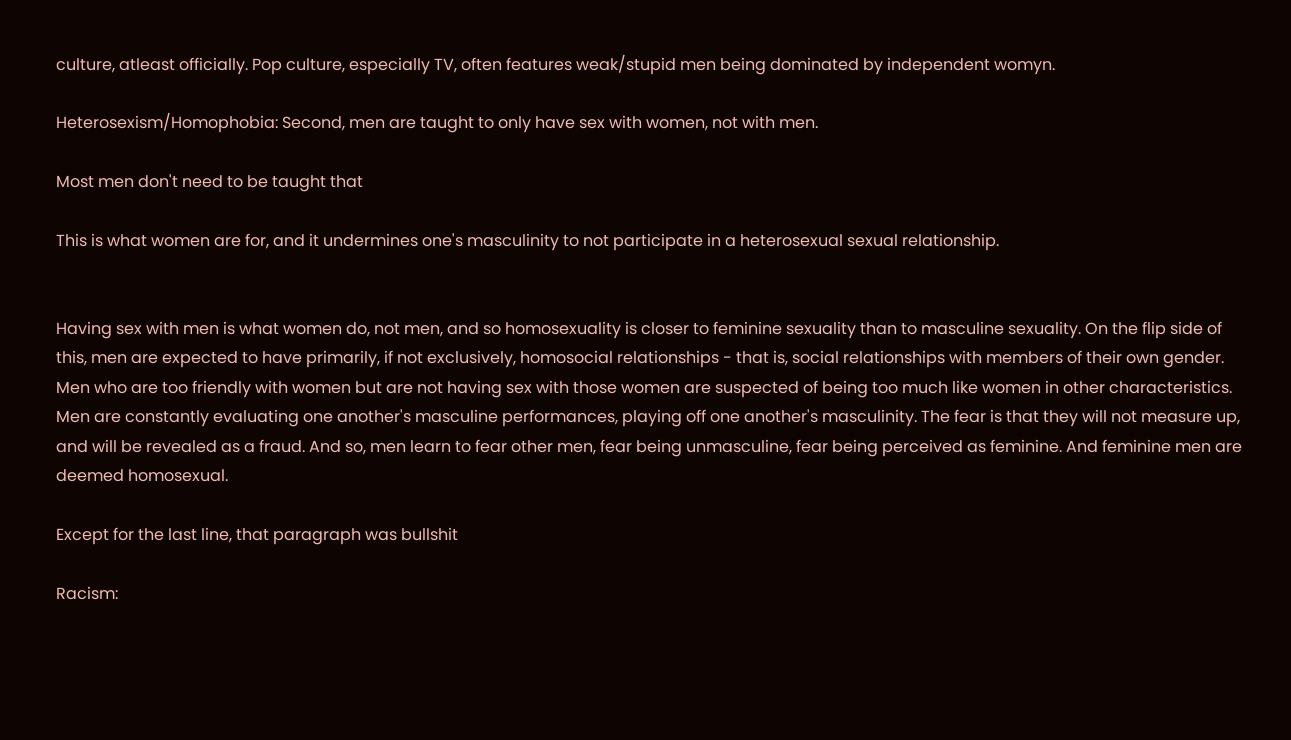culture, atleast officially. Pop culture, especially TV, often features weak/stupid men being dominated by independent womyn.

Heterosexism/Homophobia: Second, men are taught to only have sex with women, not with men.

Most men don't need to be taught that

This is what women are for, and it undermines one's masculinity to not participate in a heterosexual sexual relationship.


Having sex with men is what women do, not men, and so homosexuality is closer to feminine sexuality than to masculine sexuality. On the flip side of this, men are expected to have primarily, if not exclusively, homosocial relationships - that is, social relationships with members of their own gender. Men who are too friendly with women but are not having sex with those women are suspected of being too much like women in other characteristics. Men are constantly evaluating one another's masculine performances, playing off one another's masculinity. The fear is that they will not measure up, and will be revealed as a fraud. And so, men learn to fear other men, fear being unmasculine, fear being perceived as feminine. And feminine men are deemed homosexual.

Except for the last line, that paragraph was bullshit

Racism: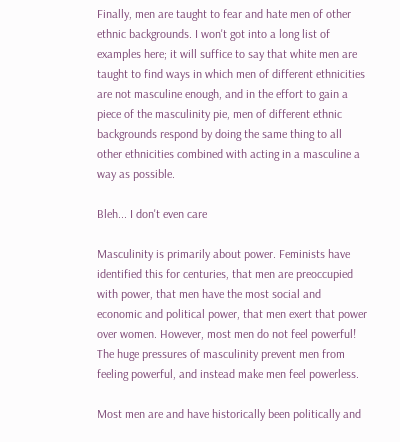Finally, men are taught to fear and hate men of other ethnic backgrounds. I won't got into a long list of examples here; it will suffice to say that white men are taught to find ways in which men of different ethnicities are not masculine enough, and in the effort to gain a piece of the masculinity pie, men of different ethnic backgrounds respond by doing the same thing to all other ethnicities combined with acting in a masculine a way as possible.

Bleh... I don't even care

Masculinity is primarily about power. Feminists have identified this for centuries, that men are preoccupied with power, that men have the most social and economic and political power, that men exert that power over women. However, most men do not feel powerful! The huge pressures of masculinity prevent men from feeling powerful, and instead make men feel powerless.

Most men are and have historically been politically and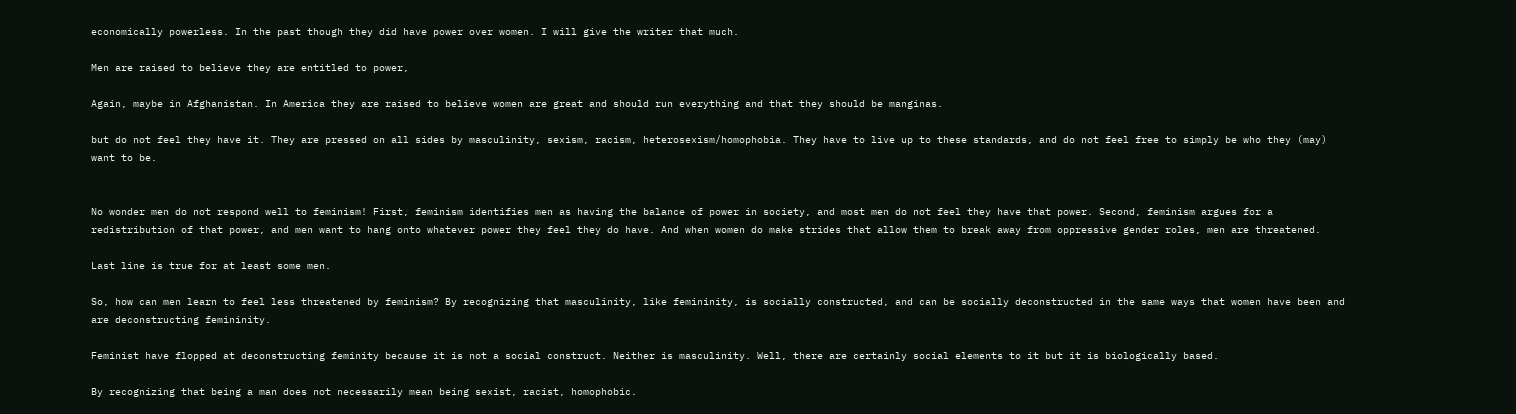economically powerless. In the past though they did have power over women. I will give the writer that much.

Men are raised to believe they are entitled to power,

Again, maybe in Afghanistan. In America they are raised to believe women are great and should run everything and that they should be manginas.

but do not feel they have it. They are pressed on all sides by masculinity, sexism, racism, heterosexism/homophobia. They have to live up to these standards, and do not feel free to simply be who they (may) want to be.


No wonder men do not respond well to feminism! First, feminism identifies men as having the balance of power in society, and most men do not feel they have that power. Second, feminism argues for a redistribution of that power, and men want to hang onto whatever power they feel they do have. And when women do make strides that allow them to break away from oppressive gender roles, men are threatened.

Last line is true for at least some men.

So, how can men learn to feel less threatened by feminism? By recognizing that masculinity, like femininity, is socially constructed, and can be socially deconstructed in the same ways that women have been and are deconstructing femininity.

Feminist have flopped at deconstructing feminity because it is not a social construct. Neither is masculinity. Well, there are certainly social elements to it but it is biologically based.

By recognizing that being a man does not necessarily mean being sexist, racist, homophobic.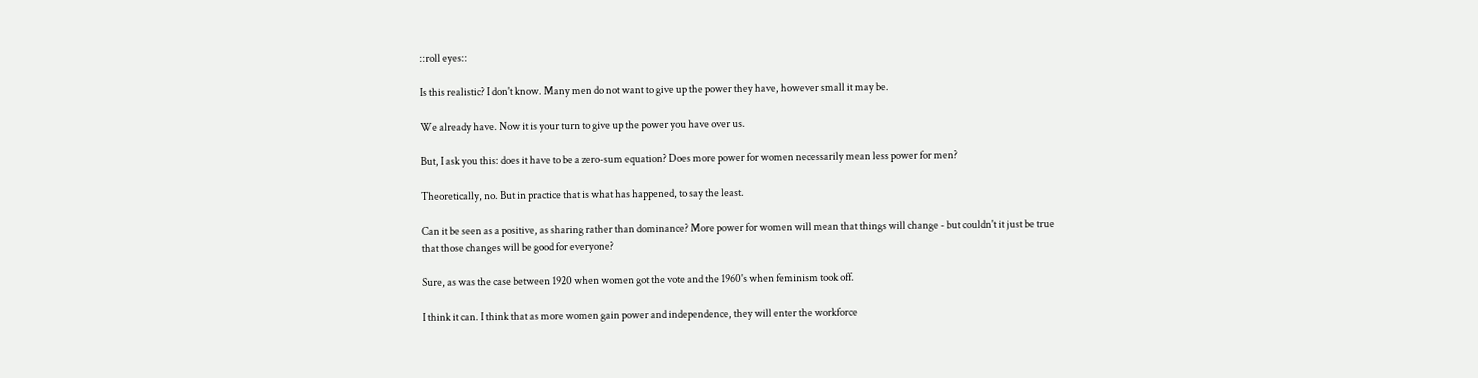::roll eyes::

Is this realistic? I don't know. Many men do not want to give up the power they have, however small it may be.

We already have. Now it is your turn to give up the power you have over us.

But, I ask you this: does it have to be a zero-sum equation? Does more power for women necessarily mean less power for men?

Theoretically, no. But in practice that is what has happened, to say the least.

Can it be seen as a positive, as sharing rather than dominance? More power for women will mean that things will change - but couldn't it just be true that those changes will be good for everyone?

Sure, as was the case between 1920 when women got the vote and the 1960's when feminism took off.

I think it can. I think that as more women gain power and independence, they will enter the workforce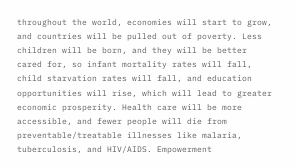throughout the world, economies will start to grow, and countries will be pulled out of poverty. Less children will be born, and they will be better cared for, so infant mortality rates will fall, child starvation rates will fall, and education opportunities will rise, which will lead to greater economic prosperity. Health care will be more accessible, and fewer people will die from preventable/treatable illnesses like malaria, tuberculosis, and HIV/AIDS. Empowerment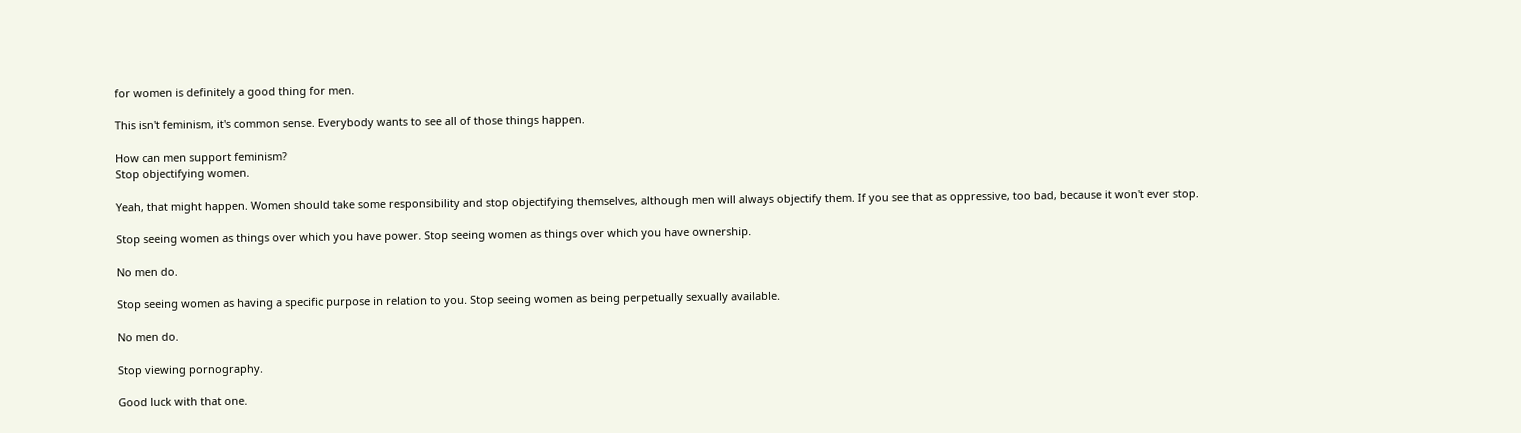for women is definitely a good thing for men.

This isn't feminism, it's common sense. Everybody wants to see all of those things happen.

How can men support feminism?
Stop objectifying women.

Yeah, that might happen. Women should take some responsibility and stop objectifying themselves, although men will always objectify them. If you see that as oppressive, too bad, because it won't ever stop.

Stop seeing women as things over which you have power. Stop seeing women as things over which you have ownership.

No men do.

Stop seeing women as having a specific purpose in relation to you. Stop seeing women as being perpetually sexually available.

No men do.

Stop viewing pornography.

Good luck with that one.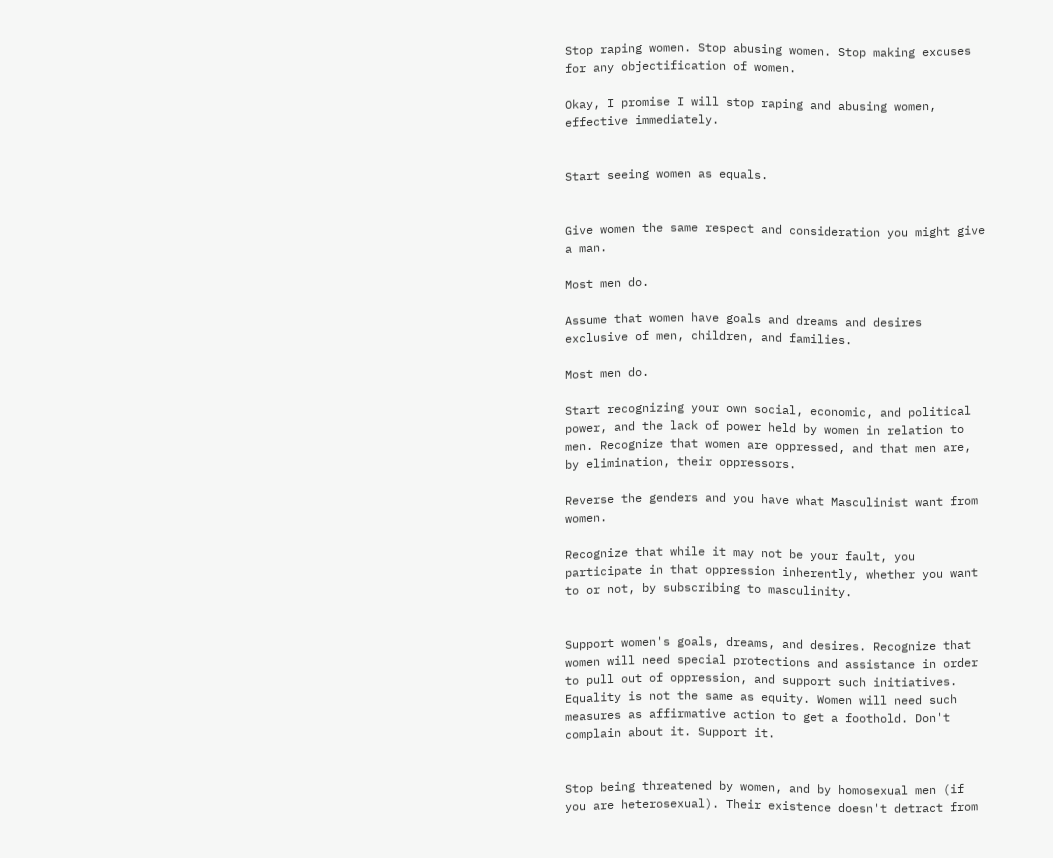Stop raping women. Stop abusing women. Stop making excuses for any objectification of women.

Okay, I promise I will stop raping and abusing women, effective immediately.


Start seeing women as equals.


Give women the same respect and consideration you might give a man.

Most men do.

Assume that women have goals and dreams and desires exclusive of men, children, and families.

Most men do.

Start recognizing your own social, economic, and political power, and the lack of power held by women in relation to men. Recognize that women are oppressed, and that men are, by elimination, their oppressors.

Reverse the genders and you have what Masculinist want from women.

Recognize that while it may not be your fault, you participate in that oppression inherently, whether you want to or not, by subscribing to masculinity.


Support women's goals, dreams, and desires. Recognize that women will need special protections and assistance in order to pull out of oppression, and support such initiatives. Equality is not the same as equity. Women will need such measures as affirmative action to get a foothold. Don't complain about it. Support it.


Stop being threatened by women, and by homosexual men (if you are heterosexual). Their existence doesn't detract from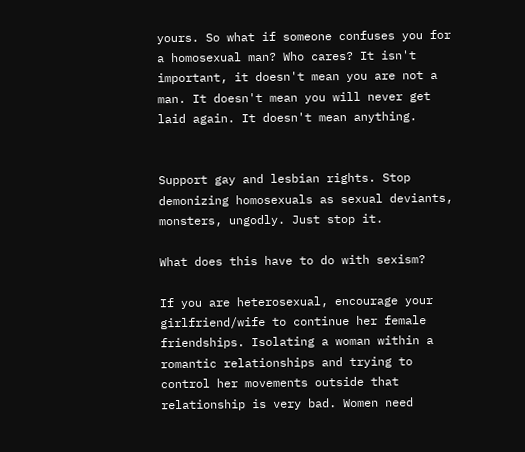yours. So what if someone confuses you for a homosexual man? Who cares? It isn't important, it doesn't mean you are not a man. It doesn't mean you will never get laid again. It doesn't mean anything.


Support gay and lesbian rights. Stop demonizing homosexuals as sexual deviants, monsters, ungodly. Just stop it.

What does this have to do with sexism?

If you are heterosexual, encourage your girlfriend/wife to continue her female friendships. Isolating a woman within a romantic relationships and trying to control her movements outside that relationship is very bad. Women need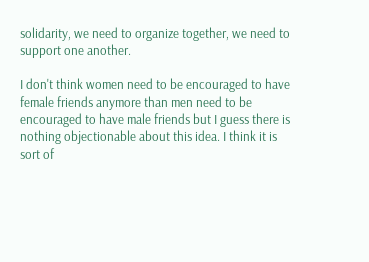solidarity, we need to organize together, we need to support one another.

I don't think women need to be encouraged to have female friends anymore than men need to be encouraged to have male friends but I guess there is nothing objectionable about this idea. I think it is sort of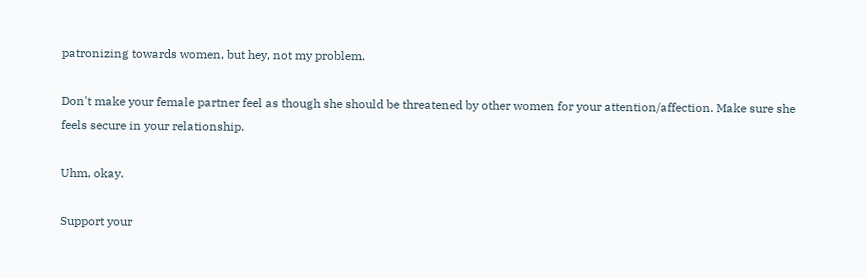patronizing towards women, but hey, not my problem.

Don't make your female partner feel as though she should be threatened by other women for your attention/affection. Make sure she feels secure in your relationship.

Uhm, okay.

Support your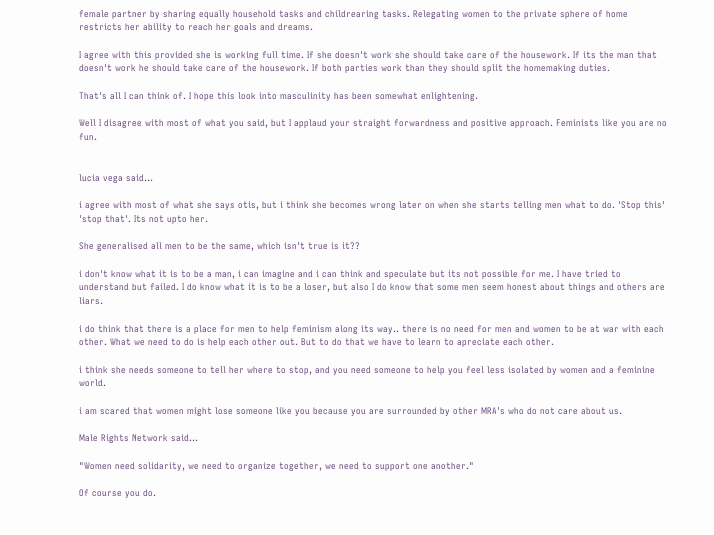female partner by sharing equally household tasks and childrearing tasks. Relegating women to the private sphere of home restricts her ability to reach her goals and dreams.

I agree with this provided she is working full time. If she doesn't work she should take care of the housework. If its the man that doesn't work he should take care of the housework. If both parties work than they should split the homemaking duties.

That's all I can think of. I hope this look into masculinity has been somewhat enlightening.

Well I disagree with most of what you said, but I applaud your straight forwardness and positive approach. Feminists like you are no fun.


lucia vega said...

i agree with most of what she says otis, but i think she becomes wrong later on when she starts telling men what to do. 'Stop this' 'stop that'. Its not upto her.

She generalised all men to be the same, which isn't true is it??

i don't know what it is to be a man, i can imagine and i can think and speculate but its not possible for me. I have tried to understand but failed. I do know what it is to be a loser, but also I do know that some men seem honest about things and others are liars.

i do think that there is a place for men to help feminism along its way.. there is no need for men and women to be at war with each other. What we need to do is help each other out. But to do that we have to learn to apreciate each other.

i think she needs someone to tell her where to stop, and you need someone to help you feel less isolated by women and a feminine world.

i am scared that women might lose someone like you because you are surrounded by other MRA's who do not care about us.

Male Rights Network said...

"Women need solidarity, we need to organize together, we need to support one another."

Of course you do.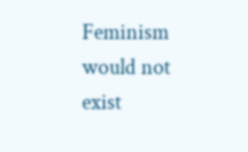Feminism would not exist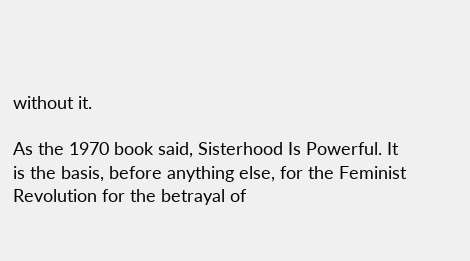without it.

As the 1970 book said, Sisterhood Is Powerful. It is the basis, before anything else, for the Feminist Revolution for the betrayal of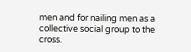men and for nailing men as a collective social group to the cross.